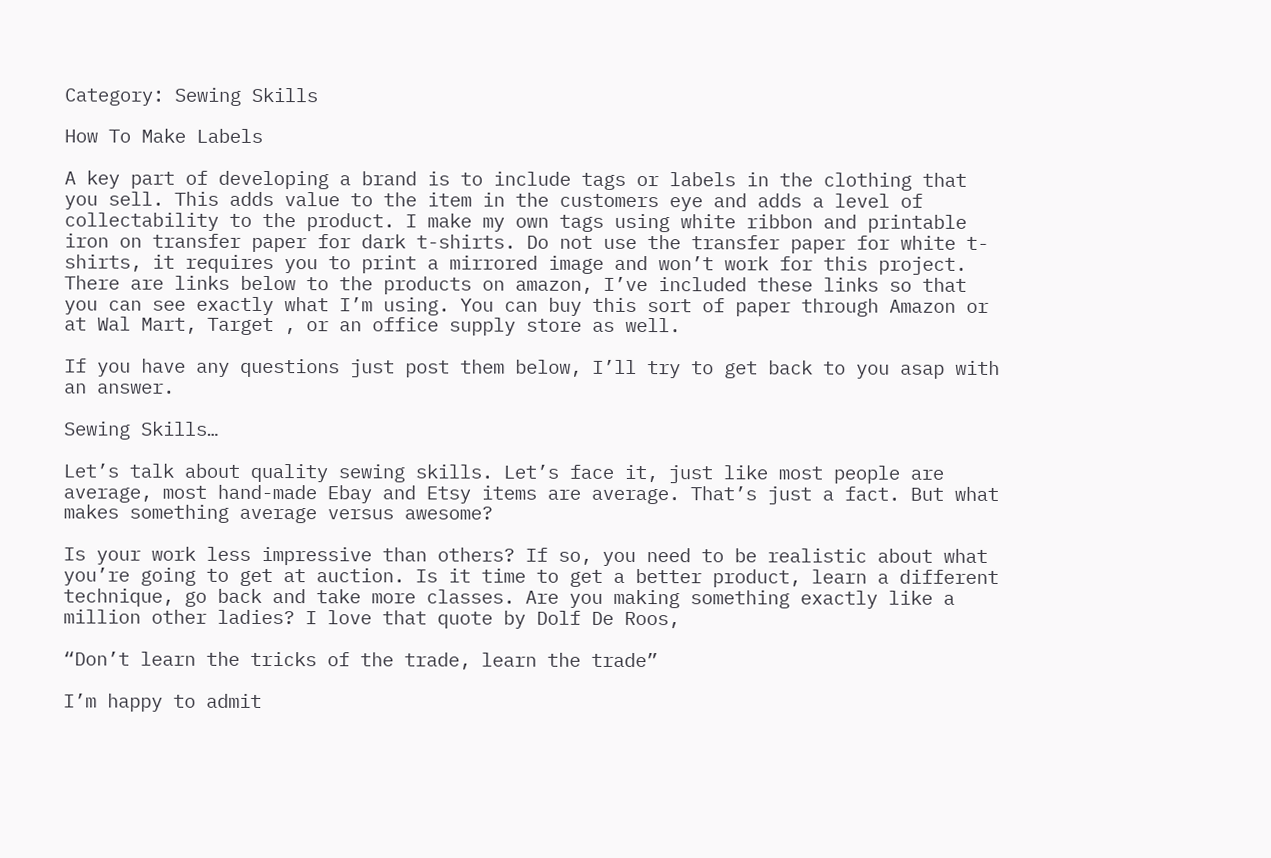Category: Sewing Skills

How To Make Labels

A key part of developing a brand is to include tags or labels in the clothing that you sell. This adds value to the item in the customers eye and adds a level of collectability to the product. I make my own tags using white ribbon and printable  iron on transfer paper for dark t-shirts. Do not use the transfer paper for white t-shirts, it requires you to print a mirrored image and won’t work for this project. There are links below to the products on amazon, I’ve included these links so that you can see exactly what I’m using. You can buy this sort of paper through Amazon or at Wal Mart, Target , or an office supply store as well.

If you have any questions just post them below, I’ll try to get back to you asap with an answer.

Sewing Skills…

Let’s talk about quality sewing skills. Let’s face it, just like most people are average, most hand-made Ebay and Etsy items are average. That’s just a fact. But what makes something average versus awesome?

Is your work less impressive than others? If so, you need to be realistic about what you’re going to get at auction. Is it time to get a better product, learn a different technique, go back and take more classes. Are you making something exactly like a million other ladies? I love that quote by Dolf De Roos,

“Don’t learn the tricks of the trade, learn the trade”

I’m happy to admit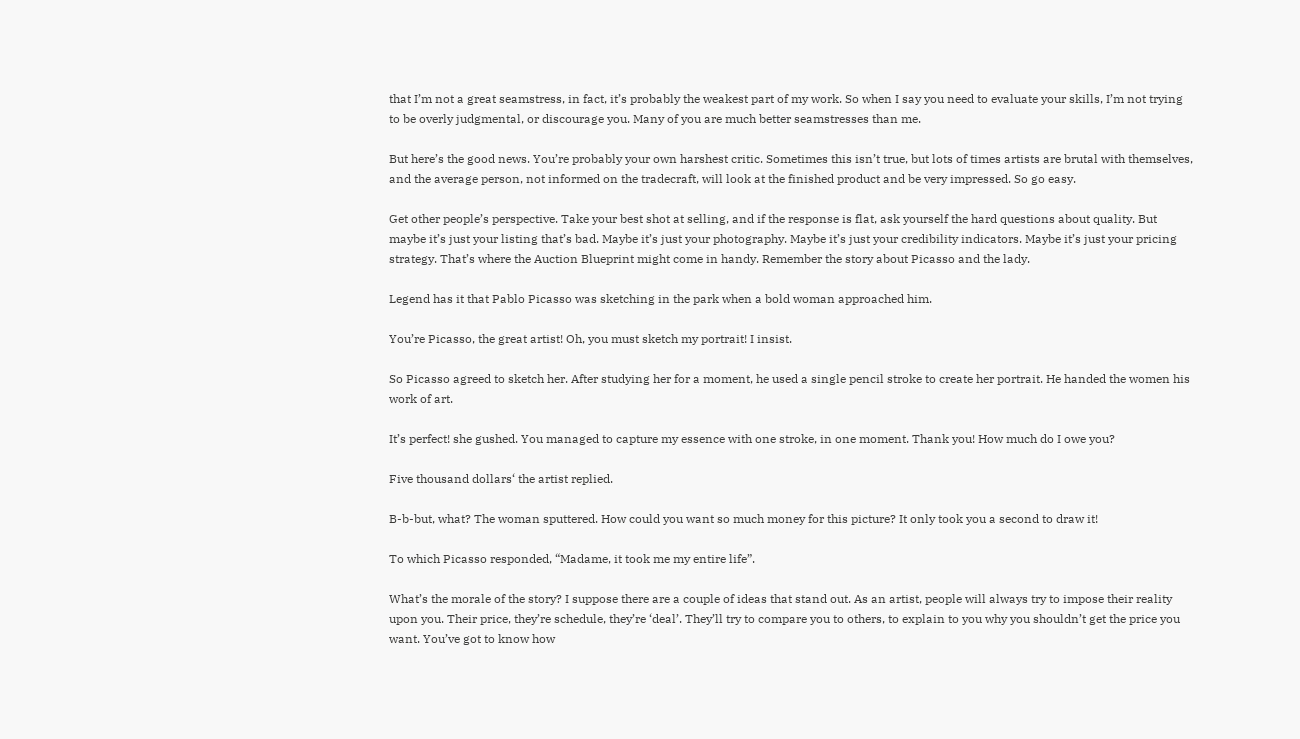that I’m not a great seamstress, in fact, it’s probably the weakest part of my work. So when I say you need to evaluate your skills, I’m not trying to be overly judgmental, or discourage you. Many of you are much better seamstresses than me.

But here’s the good news. You’re probably your own harshest critic. Sometimes this isn’t true, but lots of times artists are brutal with themselves, and the average person, not informed on the tradecraft, will look at the finished product and be very impressed. So go easy.

Get other people’s perspective. Take your best shot at selling, and if the response is flat, ask yourself the hard questions about quality. But maybe it’s just your listing that’s bad. Maybe it’s just your photography. Maybe it’s just your credibility indicators. Maybe it’s just your pricing strategy. That’s where the Auction Blueprint might come in handy. Remember the story about Picasso and the lady.

Legend has it that Pablo Picasso was sketching in the park when a bold woman approached him.

You’re Picasso, the great artist! Oh, you must sketch my portrait! I insist.

So Picasso agreed to sketch her. After studying her for a moment, he used a single pencil stroke to create her portrait. He handed the women his work of art.

It’s perfect! she gushed. You managed to capture my essence with one stroke, in one moment. Thank you! How much do I owe you?

Five thousand dollars‘ the artist replied.

B-b-but, what? The woman sputtered. How could you want so much money for this picture? It only took you a second to draw it!

To which Picasso responded, “Madame, it took me my entire life”.

What’s the morale of the story? I suppose there are a couple of ideas that stand out. As an artist, people will always try to impose their reality upon you. Their price, they’re schedule, they’re ‘deal’. They’ll try to compare you to others, to explain to you why you shouldn’t get the price you want. You’ve got to know how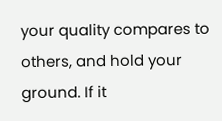your quality compares to others, and hold your ground. If it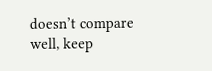doesn’t compare well, keep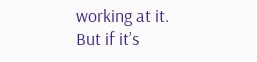working at it. But if it’s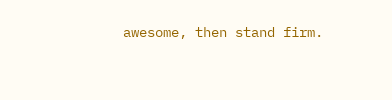awesome, then stand firm.